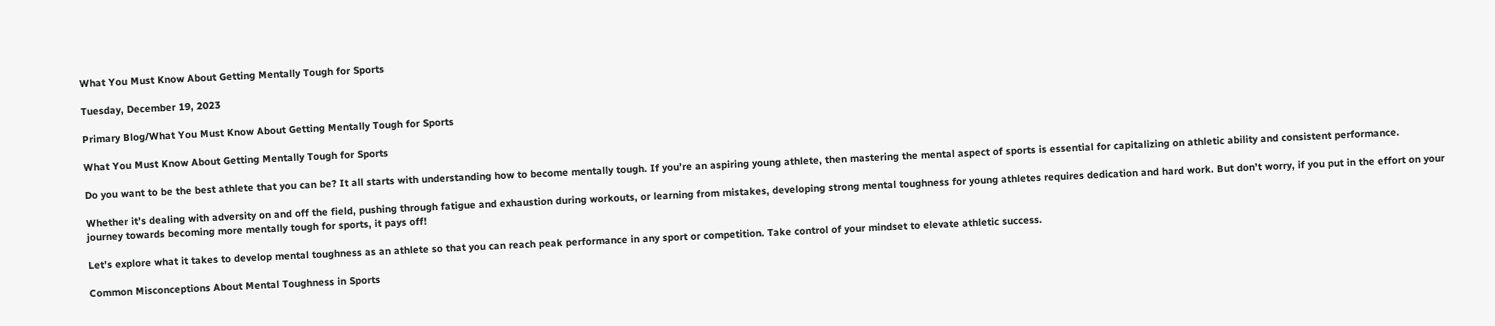What You Must Know About Getting Mentally Tough for Sports

Tuesday, December 19, 2023

Primary Blog/What You Must Know About Getting Mentally Tough for Sports

What You Must Know About Getting Mentally Tough for Sports

Do you want to be the best athlete that you can be? It all starts with understanding how to become mentally tough. If you’re an aspiring young athlete, then mastering the mental aspect of sports is essential for capitalizing on athletic ability and consistent performance.

Whether it’s dealing with adversity on and off the field, pushing through fatigue and exhaustion during workouts, or learning from mistakes, developing strong mental toughness for young athletes requires dedication and hard work. But don’t worry, if you put in the effort on your journey towards becoming more mentally tough for sports, it pays off!

Let’s explore what it takes to develop mental toughness as an athlete so that you can reach peak performance in any sport or competition. Take control of your mindset to elevate athletic success.

Common Misconceptions About Mental Toughness in Sports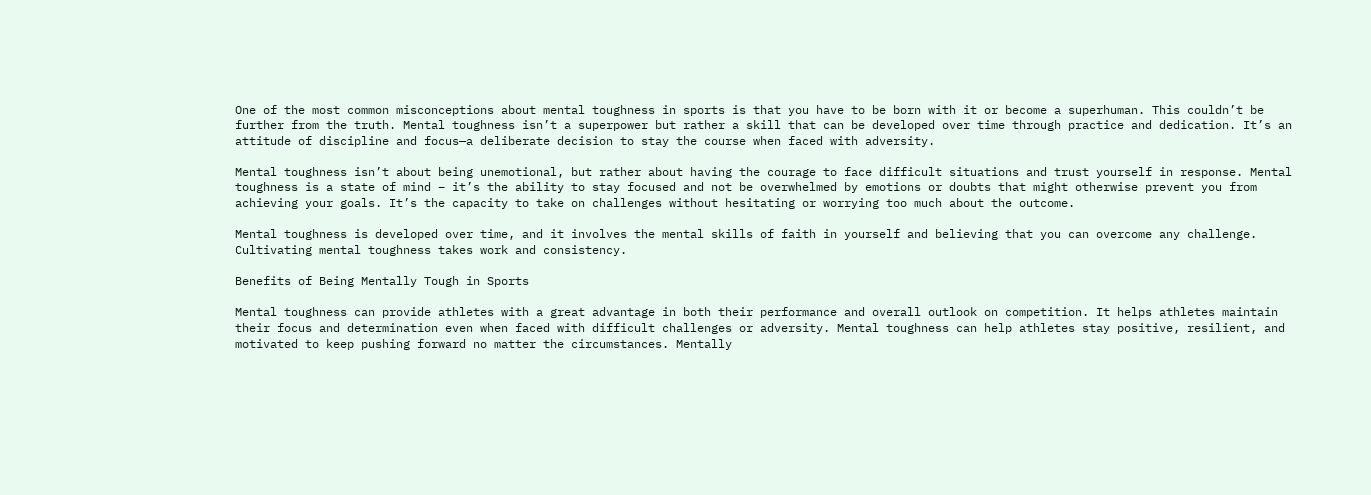One of the most common misconceptions about mental toughness in sports is that you have to be born with it or become a superhuman. This couldn’t be further from the truth. Mental toughness isn’t a superpower but rather a skill that can be developed over time through practice and dedication. It’s an attitude of discipline and focus—a deliberate decision to stay the course when faced with adversity.

Mental toughness isn’t about being unemotional, but rather about having the courage to face difficult situations and trust yourself in response. Mental toughness is a state of mind – it’s the ability to stay focused and not be overwhelmed by emotions or doubts that might otherwise prevent you from achieving your goals. It’s the capacity to take on challenges without hesitating or worrying too much about the outcome.

Mental toughness is developed over time, and it involves the mental skills of faith in yourself and believing that you can overcome any challenge. Cultivating mental toughness takes work and consistency.

Benefits of Being Mentally Tough in Sports

Mental toughness can provide athletes with a great advantage in both their performance and overall outlook on competition. It helps athletes maintain their focus and determination even when faced with difficult challenges or adversity. Mental toughness can help athletes stay positive, resilient, and motivated to keep pushing forward no matter the circumstances. Mentally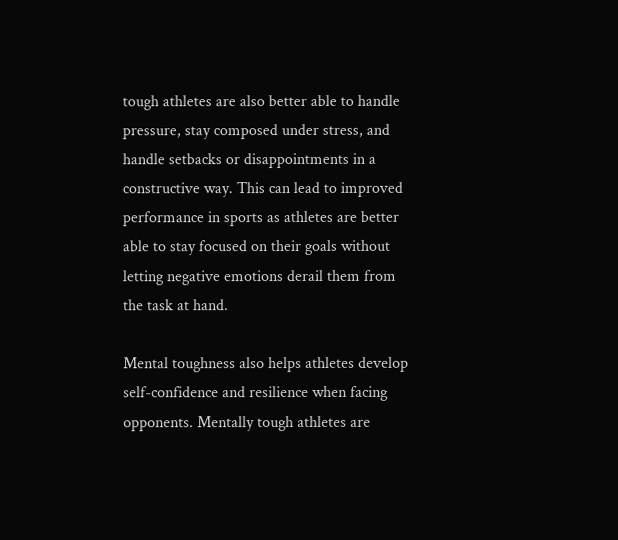tough athletes are also better able to handle pressure, stay composed under stress, and handle setbacks or disappointments in a constructive way. This can lead to improved performance in sports as athletes are better able to stay focused on their goals without letting negative emotions derail them from the task at hand.

Mental toughness also helps athletes develop self-confidence and resilience when facing opponents. Mentally tough athletes are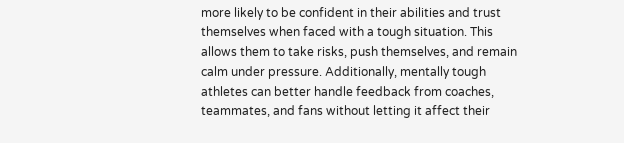more likely to be confident in their abilities and trust themselves when faced with a tough situation. This allows them to take risks, push themselves, and remain calm under pressure. Additionally, mentally tough athletes can better handle feedback from coaches, teammates, and fans without letting it affect their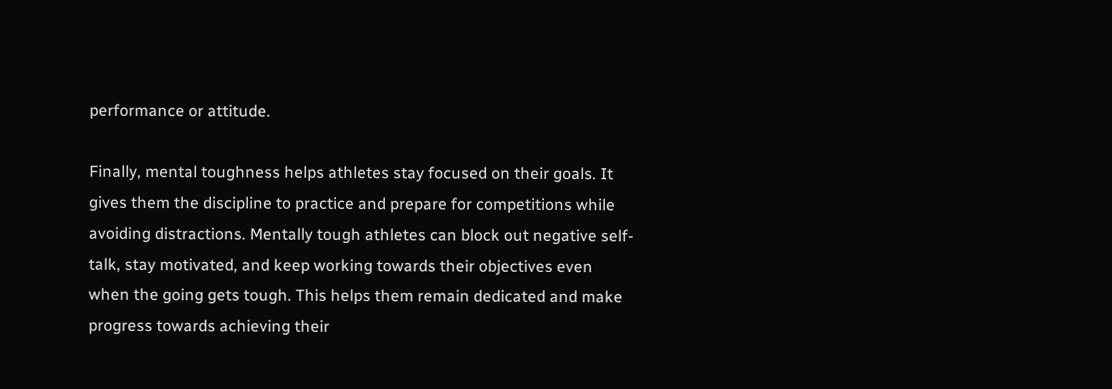performance or attitude.

Finally, mental toughness helps athletes stay focused on their goals. It gives them the discipline to practice and prepare for competitions while avoiding distractions. Mentally tough athletes can block out negative self-talk, stay motivated, and keep working towards their objectives even when the going gets tough. This helps them remain dedicated and make progress towards achieving their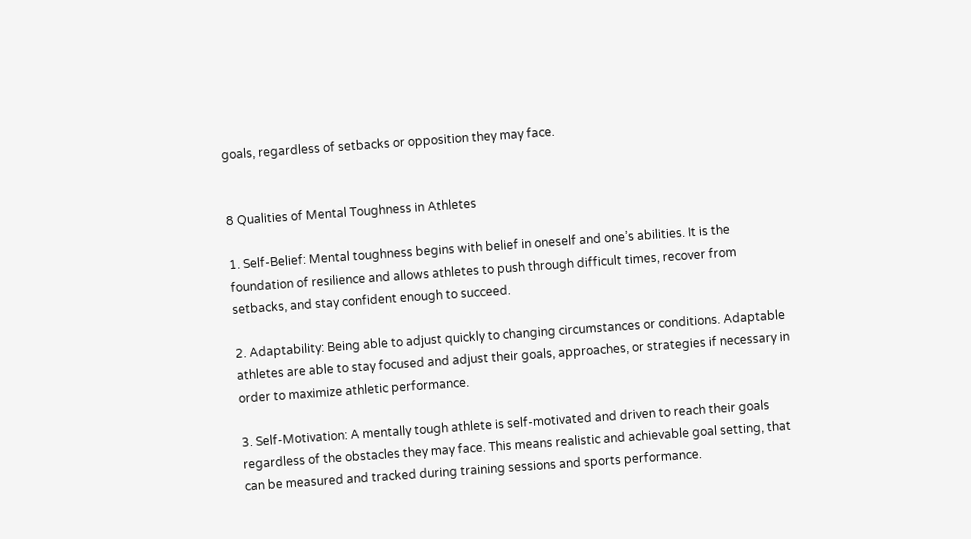goals, regardless of setbacks or opposition they may face.


8 Qualities of Mental Toughness in Athletes

1. Self-Belief: Mental toughness begins with belief in oneself and one’s abilities. It is the foundation of resilience and allows athletes to push through difficult times, recover from setbacks, and stay confident enough to succeed.

2. Adaptability: Being able to adjust quickly to changing circumstances or conditions. Adaptable athletes are able to stay focused and adjust their goals, approaches, or strategies if necessary in order to maximize athletic performance.

3. Self-Motivation: A mentally tough athlete is self-motivated and driven to reach their goals regardless of the obstacles they may face. This means realistic and achievable goal setting, that can be measured and tracked during training sessions and sports performance.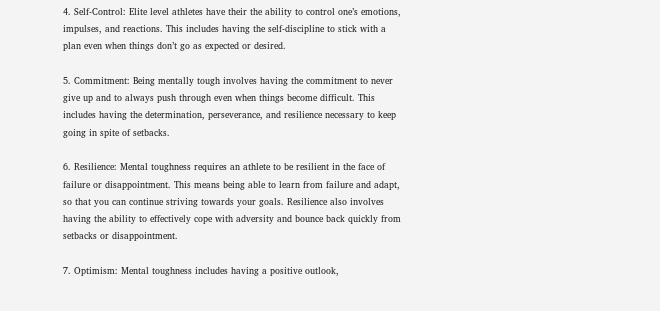4. Self-Control: Elite level athletes have their the ability to control one’s emotions, impulses, and reactions. This includes having the self-discipline to stick with a plan even when things don’t go as expected or desired.

5. Commitment: Being mentally tough involves having the commitment to never give up and to always push through even when things become difficult. This includes having the determination, perseverance, and resilience necessary to keep going in spite of setbacks.

6. Resilience: Mental toughness requires an athlete to be resilient in the face of failure or disappointment. This means being able to learn from failure and adapt, so that you can continue striving towards your goals. Resilience also involves having the ability to effectively cope with adversity and bounce back quickly from setbacks or disappointment.

7. Optimism: Mental toughness includes having a positive outlook,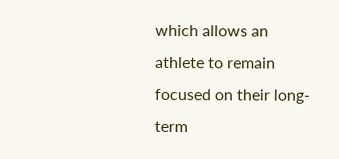which allows an athlete to remain focused on their long-term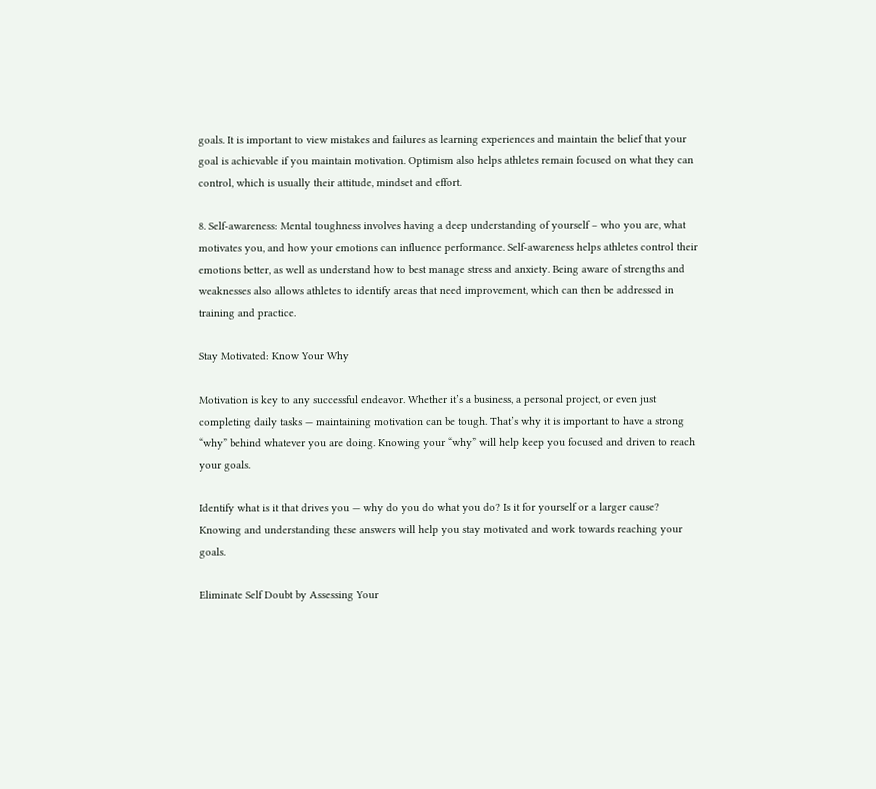goals. It is important to view mistakes and failures as learning experiences and maintain the belief that your goal is achievable if you maintain motivation. Optimism also helps athletes remain focused on what they can control, which is usually their attitude, mindset and effort.

8. Self-awareness: Mental toughness involves having a deep understanding of yourself – who you are, what motivates you, and how your emotions can influence performance. Self-awareness helps athletes control their emotions better, as well as understand how to best manage stress and anxiety. Being aware of strengths and weaknesses also allows athletes to identify areas that need improvement, which can then be addressed in training and practice.

Stay Motivated: Know Your Why

Motivation is key to any successful endeavor. Whether it’s a business, a personal project, or even just completing daily tasks — maintaining motivation can be tough. That’s why it is important to have a strong “why” behind whatever you are doing. Knowing your “why” will help keep you focused and driven to reach your goals.

Identify what is it that drives you — why do you do what you do? Is it for yourself or a larger cause? Knowing and understanding these answers will help you stay motivated and work towards reaching your goals.

Eliminate Self Doubt by Assessing Your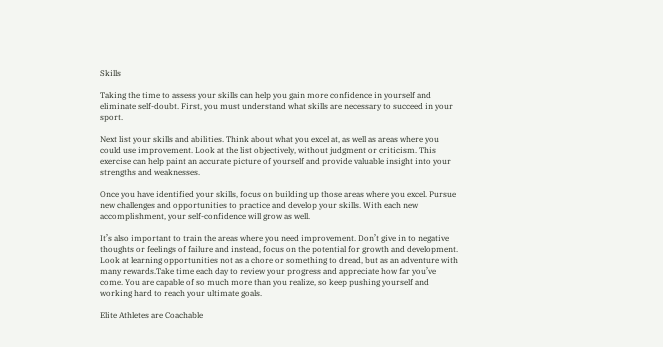Skills

Taking the time to assess your skills can help you gain more confidence in yourself and eliminate self-doubt. First, you must understand what skills are necessary to succeed in your sport.

Next list your skills and abilities. Think about what you excel at, as well as areas where you could use improvement. Look at the list objectively, without judgment or criticism. This exercise can help paint an accurate picture of yourself and provide valuable insight into your strengths and weaknesses.

Once you have identified your skills, focus on building up those areas where you excel. Pursue new challenges and opportunities to practice and develop your skills. With each new accomplishment, your self-confidence will grow as well.

It’s also important to train the areas where you need improvement. Don’t give in to negative thoughts or feelings of failure and instead, focus on the potential for growth and development. Look at learning opportunities not as a chore or something to dread, but as an adventure with many rewards.Take time each day to review your progress and appreciate how far you’ve come. You are capable of so much more than you realize, so keep pushing yourself and working hard to reach your ultimate goals.

Elite Athletes are Coachable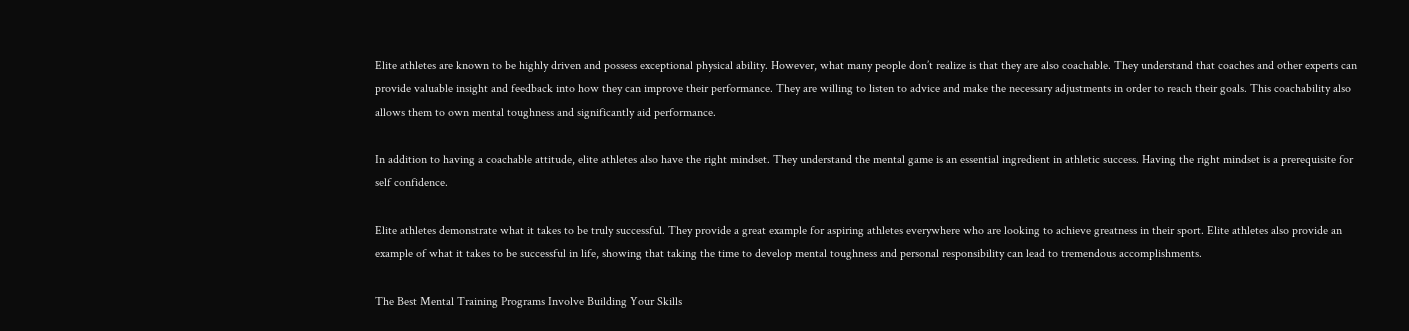Elite athletes are known to be highly driven and possess exceptional physical ability. However, what many people don’t realize is that they are also coachable. They understand that coaches and other experts can provide valuable insight and feedback into how they can improve their performance. They are willing to listen to advice and make the necessary adjustments in order to reach their goals. This coachability also allows them to own mental toughness and significantly aid performance.

In addition to having a coachable attitude, elite athletes also have the right mindset. They understand the mental game is an essential ingredient in athletic success. Having the right mindset is a prerequisite for self confidence.

Elite athletes demonstrate what it takes to be truly successful. They provide a great example for aspiring athletes everywhere who are looking to achieve greatness in their sport. Elite athletes also provide an example of what it takes to be successful in life, showing that taking the time to develop mental toughness and personal responsibility can lead to tremendous accomplishments.

The Best Mental Training Programs Involve Building Your Skills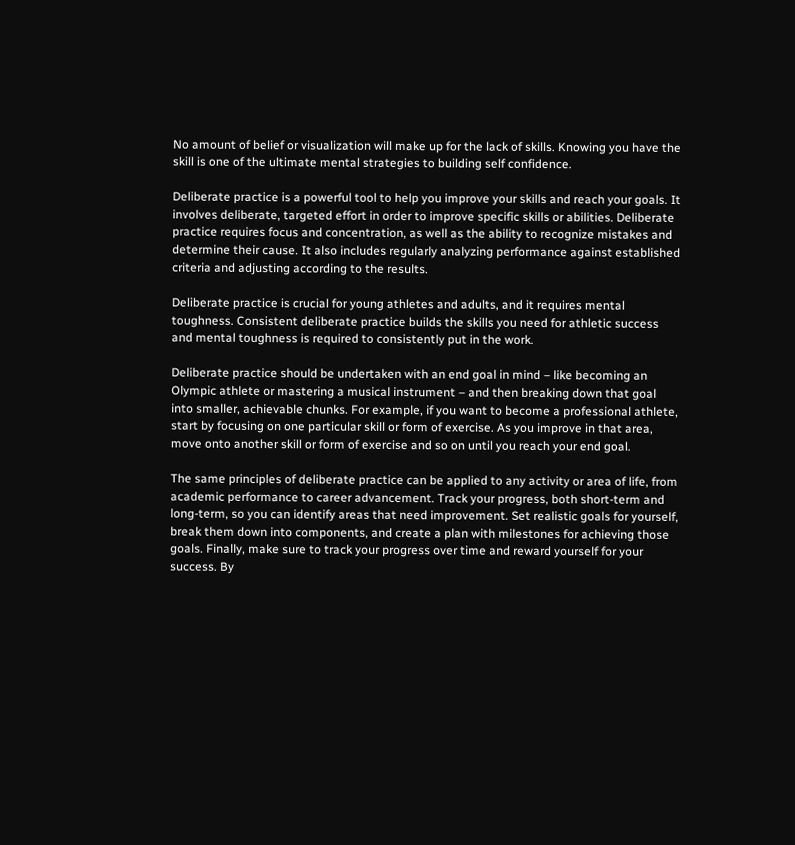No amount of belief or visualization will make up for the lack of skills. Knowing you have the skill is one of the ultimate mental strategies to building self confidence.

Deliberate practice is a powerful tool to help you improve your skills and reach your goals. It involves deliberate, targeted effort in order to improve specific skills or abilities. Deliberate practice requires focus and concentration, as well as the ability to recognize mistakes and determine their cause. It also includes regularly analyzing performance against established criteria and adjusting according to the results.

Deliberate practice is crucial for young athletes and adults, and it requires mental toughness. Consistent deliberate practice builds the skills you need for athletic success and mental toughness is required to consistently put in the work.

Deliberate practice should be undertaken with an end goal in mind – like becoming an Olympic athlete or mastering a musical instrument – and then breaking down that goal into smaller, achievable chunks. For example, if you want to become a professional athlete, start by focusing on one particular skill or form of exercise. As you improve in that area, move onto another skill or form of exercise and so on until you reach your end goal.

The same principles of deliberate practice can be applied to any activity or area of life, from academic performance to career advancement. Track your progress, both short-term and long-term, so you can identify areas that need improvement. Set realistic goals for yourself, break them down into components, and create a plan with milestones for achieving those goals. Finally, make sure to track your progress over time and reward yourself for your success. By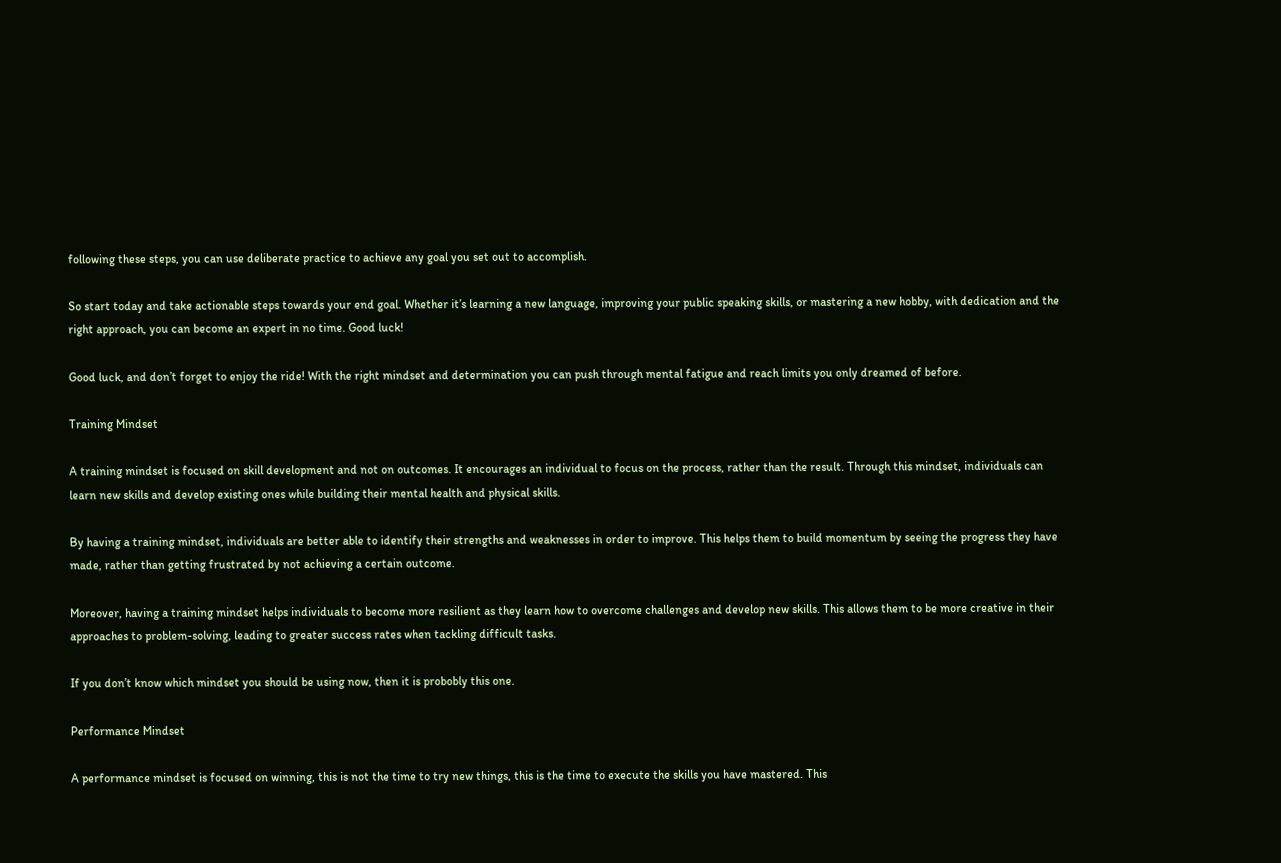following these steps, you can use deliberate practice to achieve any goal you set out to accomplish.

So start today and take actionable steps towards your end goal. Whether it’s learning a new language, improving your public speaking skills, or mastering a new hobby, with dedication and the right approach, you can become an expert in no time. Good luck!

Good luck, and don’t forget to enjoy the ride! With the right mindset and determination you can push through mental fatigue and reach limits you only dreamed of before.

Training Mindset

A training mindset is focused on skill development and not on outcomes. It encourages an individual to focus on the process, rather than the result. Through this mindset, individuals can learn new skills and develop existing ones while building their mental health and physical skills.

By having a training mindset, individuals are better able to identify their strengths and weaknesses in order to improve. This helps them to build momentum by seeing the progress they have made, rather than getting frustrated by not achieving a certain outcome.

Moreover, having a training mindset helps individuals to become more resilient as they learn how to overcome challenges and develop new skills. This allows them to be more creative in their approaches to problem-solving, leading to greater success rates when tackling difficult tasks.

If you don’t know which mindset you should be using now, then it is probobly this one.

Performance Mindset

A performance mindset is focused on winning, this is not the time to try new things, this is the time to execute the skills you have mastered. This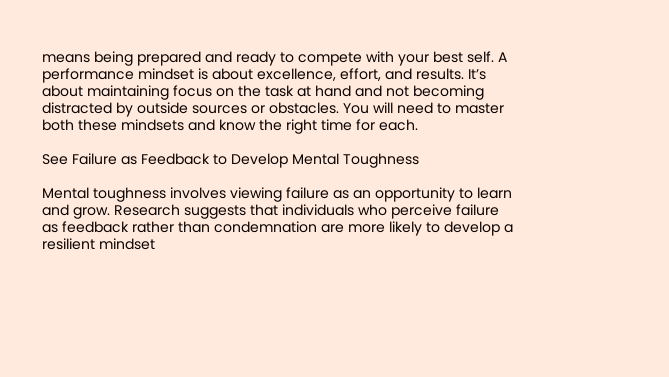means being prepared and ready to compete with your best self. A performance mindset is about excellence, effort, and results. It’s about maintaining focus on the task at hand and not becoming distracted by outside sources or obstacles. You will need to master both these mindsets and know the right time for each.

See Failure as Feedback to Develop Mental Toughness

Mental toughness involves viewing failure as an opportunity to learn and grow. Research suggests that individuals who perceive failure as feedback rather than condemnation are more likely to develop a resilient mindset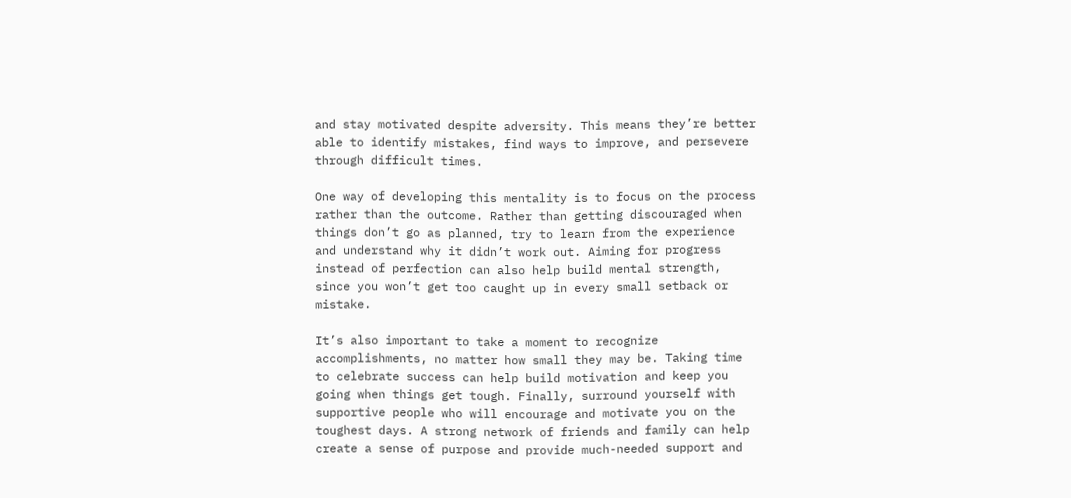and stay motivated despite adversity. This means they’re better able to identify mistakes, find ways to improve, and persevere through difficult times.

One way of developing this mentality is to focus on the process rather than the outcome. Rather than getting discouraged when things don’t go as planned, try to learn from the experience and understand why it didn’t work out. Aiming for progress instead of perfection can also help build mental strength, since you won’t get too caught up in every small setback or mistake.

It’s also important to take a moment to recognize accomplishments, no matter how small they may be. Taking time to celebrate success can help build motivation and keep you going when things get tough. Finally, surround yourself with supportive people who will encourage and motivate you on the toughest days. A strong network of friends and family can help create a sense of purpose and provide much-needed support and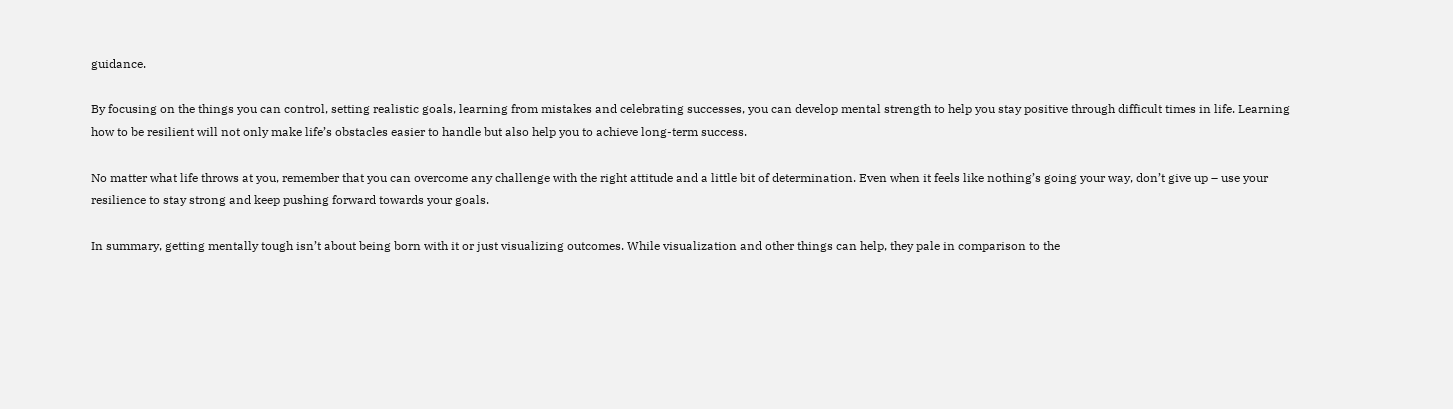guidance.

By focusing on the things you can control, setting realistic goals, learning from mistakes and celebrating successes, you can develop mental strength to help you stay positive through difficult times in life. Learning how to be resilient will not only make life’s obstacles easier to handle but also help you to achieve long-term success.

No matter what life throws at you, remember that you can overcome any challenge with the right attitude and a little bit of determination. Even when it feels like nothing’s going your way, don’t give up – use your resilience to stay strong and keep pushing forward towards your goals.

In summary, getting mentally tough isn’t about being born with it or just visualizing outcomes. While visualization and other things can help, they pale in comparison to the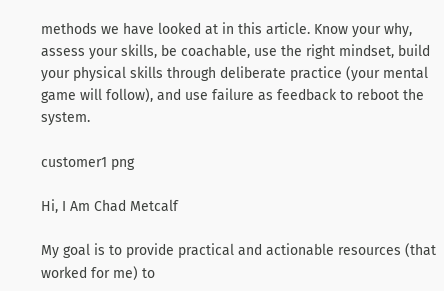methods we have looked at in this article. Know your why, assess your skills, be coachable, use the right mindset, build your physical skills through deliberate practice (your mental game will follow), and use failure as feedback to reboot the system.

customer1 png

Hi, I Am Chad Metcalf

My goal is to provide practical and actionable resources (that worked for me) to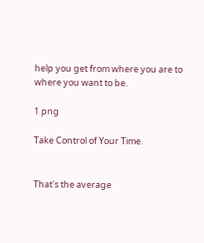help you get from where you are to where you want to be.

1 png

Take Control of Your Time.


That's the average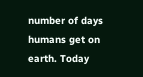number of days humans get on earth. Today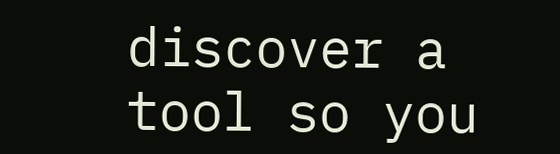discover a tool so you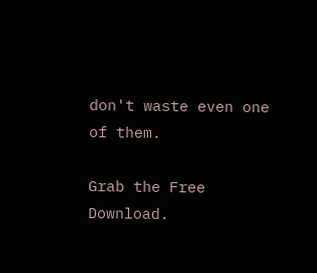don't waste even one of them.

Grab the Free Download.